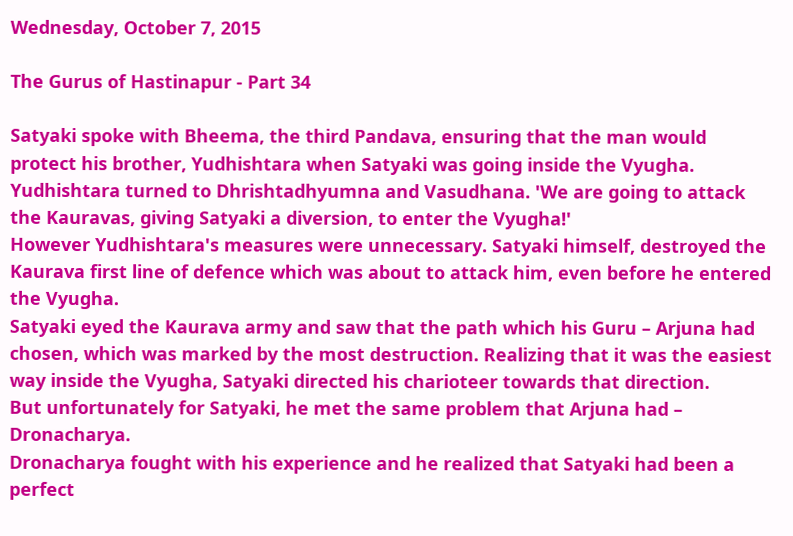Wednesday, October 7, 2015

The Gurus of Hastinapur - Part 34

Satyaki spoke with Bheema, the third Pandava, ensuring that the man would protect his brother, Yudhishtara when Satyaki was going inside the Vyugha.
Yudhishtara turned to Dhrishtadhyumna and Vasudhana. 'We are going to attack the Kauravas, giving Satyaki a diversion, to enter the Vyugha!'
However Yudhishtara's measures were unnecessary. Satyaki himself, destroyed the Kaurava first line of defence which was about to attack him, even before he entered the Vyugha.
Satyaki eyed the Kaurava army and saw that the path which his Guru – Arjuna had chosen, which was marked by the most destruction. Realizing that it was the easiest way inside the Vyugha, Satyaki directed his charioteer towards that direction.
But unfortunately for Satyaki, he met the same problem that Arjuna had – Dronacharya.
Dronacharya fought with his experience and he realized that Satyaki had been a perfect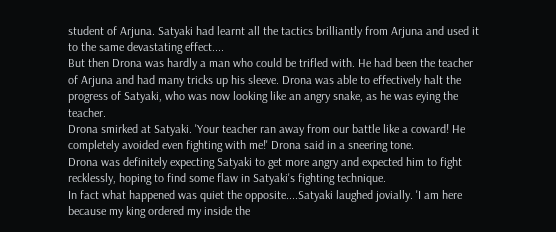student of Arjuna. Satyaki had learnt all the tactics brilliantly from Arjuna and used it to the same devastating effect....
But then Drona was hardly a man who could be trifled with. He had been the teacher of Arjuna and had many tricks up his sleeve. Drona was able to effectively halt the progress of Satyaki, who was now looking like an angry snake, as he was eying the teacher.
Drona smirked at Satyaki. 'Your teacher ran away from our battle like a coward! He completely avoided even fighting with me!' Drona said in a sneering tone.
Drona was definitely expecting Satyaki to get more angry and expected him to fight recklessly, hoping to find some flaw in Satyaki's fighting technique.
In fact what happened was quiet the opposite....Satyaki laughed jovially. 'I am here because my king ordered my inside the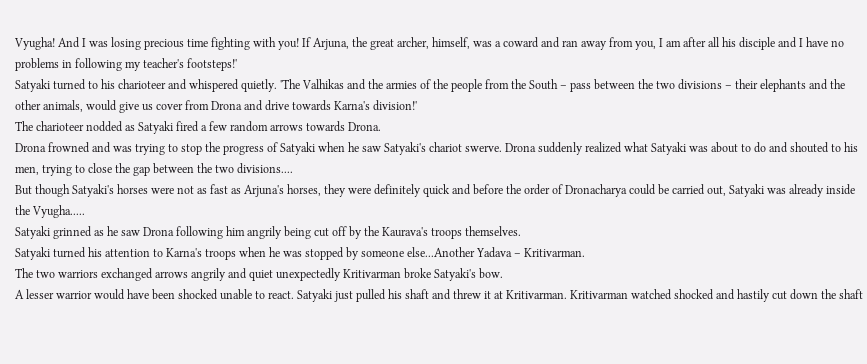Vyugha! And I was losing precious time fighting with you! If Arjuna, the great archer, himself, was a coward and ran away from you, I am after all his disciple and I have no problems in following my teacher's footsteps!'
Satyaki turned to his charioteer and whispered quietly. 'The Valhikas and the armies of the people from the South – pass between the two divisions – their elephants and the other animals, would give us cover from Drona and drive towards Karna's division!'
The charioteer nodded as Satyaki fired a few random arrows towards Drona.
Drona frowned and was trying to stop the progress of Satyaki when he saw Satyaki's chariot swerve. Drona suddenly realized what Satyaki was about to do and shouted to his men, trying to close the gap between the two divisions....
But though Satyaki's horses were not as fast as Arjuna's horses, they were definitely quick and before the order of Dronacharya could be carried out, Satyaki was already inside the Vyugha.....
Satyaki grinned as he saw Drona following him angrily being cut off by the Kaurava's troops themselves.
Satyaki turned his attention to Karna's troops when he was stopped by someone else...Another Yadava – Kritivarman.
The two warriors exchanged arrows angrily and quiet unexpectedly Kritivarman broke Satyaki's bow.
A lesser warrior would have been shocked unable to react. Satyaki just pulled his shaft and threw it at Kritivarman. Kritivarman watched shocked and hastily cut down the shaft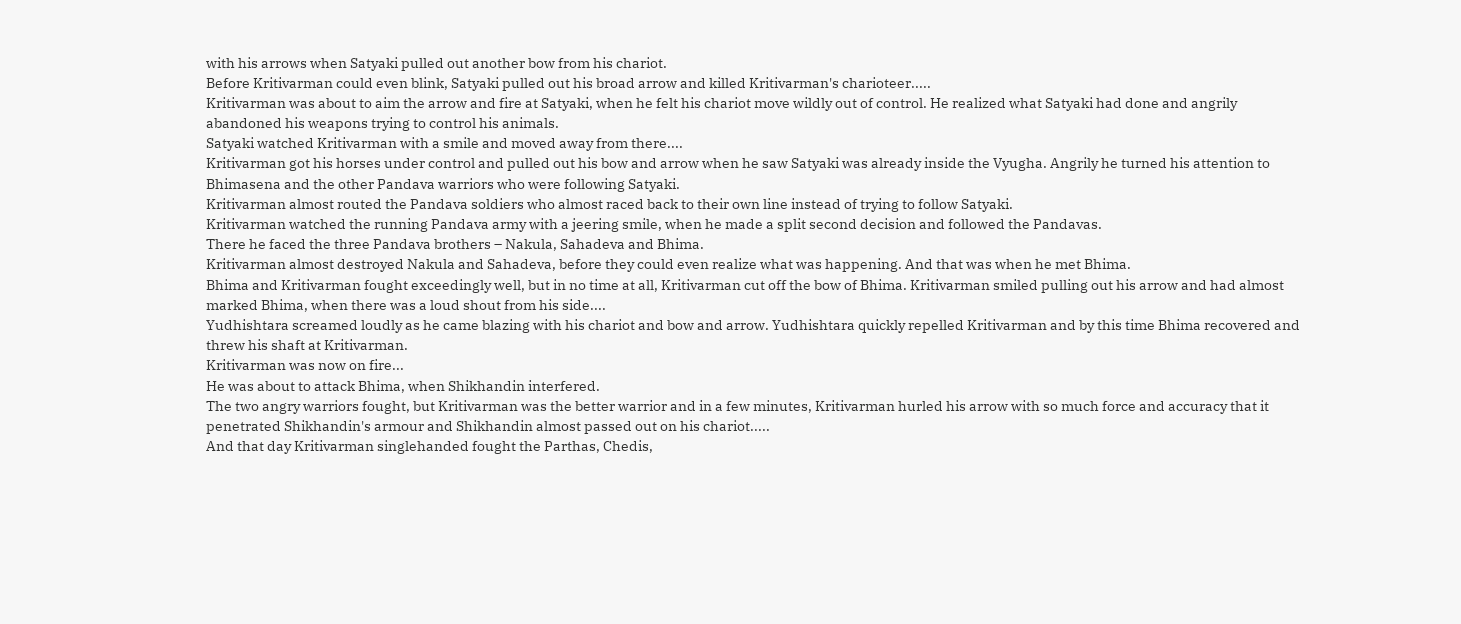with his arrows when Satyaki pulled out another bow from his chariot.
Before Kritivarman could even blink, Satyaki pulled out his broad arrow and killed Kritivarman's charioteer.....
Kritivarman was about to aim the arrow and fire at Satyaki, when he felt his chariot move wildly out of control. He realized what Satyaki had done and angrily abandoned his weapons trying to control his animals.
Satyaki watched Kritivarman with a smile and moved away from there....
Kritivarman got his horses under control and pulled out his bow and arrow when he saw Satyaki was already inside the Vyugha. Angrily he turned his attention to Bhimasena and the other Pandava warriors who were following Satyaki.
Kritivarman almost routed the Pandava soldiers who almost raced back to their own line instead of trying to follow Satyaki.
Kritivarman watched the running Pandava army with a jeering smile, when he made a split second decision and followed the Pandavas.
There he faced the three Pandava brothers – Nakula, Sahadeva and Bhima.
Kritivarman almost destroyed Nakula and Sahadeva, before they could even realize what was happening. And that was when he met Bhima.
Bhima and Kritivarman fought exceedingly well, but in no time at all, Kritivarman cut off the bow of Bhima. Kritivarman smiled pulling out his arrow and had almost marked Bhima, when there was a loud shout from his side....
Yudhishtara screamed loudly as he came blazing with his chariot and bow and arrow. Yudhishtara quickly repelled Kritivarman and by this time Bhima recovered and threw his shaft at Kritivarman.
Kritivarman was now on fire...
He was about to attack Bhima, when Shikhandin interfered.
The two angry warriors fought, but Kritivarman was the better warrior and in a few minutes, Kritivarman hurled his arrow with so much force and accuracy that it penetrated Shikhandin's armour and Shikhandin almost passed out on his chariot.....
And that day Kritivarman singlehanded fought the Parthas, Chedis,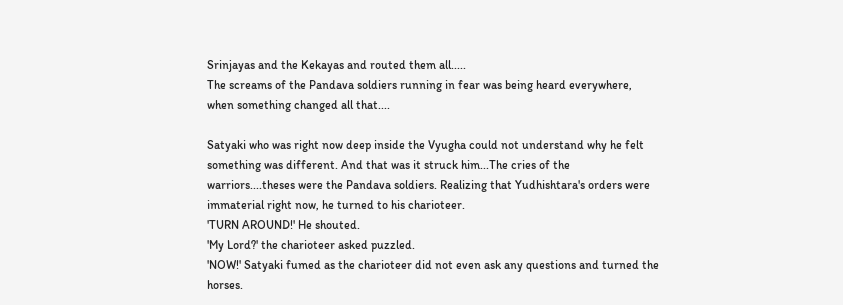Srinjayas and the Kekayas and routed them all.....
The screams of the Pandava soldiers running in fear was being heard everywhere, when something changed all that....

Satyaki who was right now deep inside the Vyugha could not understand why he felt something was different. And that was it struck him...The cries of the warriors....theses were the Pandava soldiers. Realizing that Yudhishtara's orders were immaterial right now, he turned to his charioteer.
'TURN AROUND!' He shouted.
'My Lord?' the charioteer asked puzzled.
'NOW!' Satyaki fumed as the charioteer did not even ask any questions and turned the horses.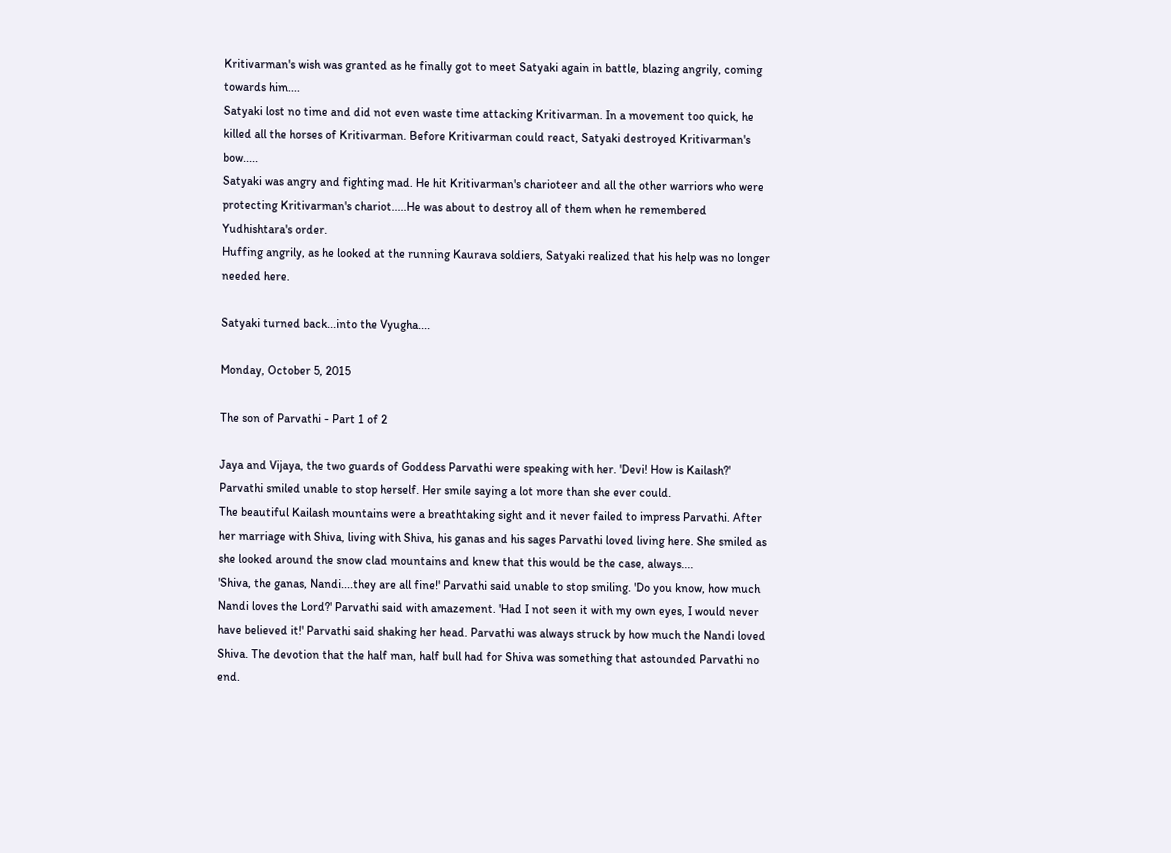Kritivarman's wish was granted as he finally got to meet Satyaki again in battle, blazing angrily, coming towards him....
Satyaki lost no time and did not even waste time attacking Kritivarman. In a movement too quick, he killed all the horses of Kritivarman. Before Kritivarman could react, Satyaki destroyed Kritivarman's bow.....
Satyaki was angry and fighting mad. He hit Kritivarman's charioteer and all the other warriors who were protecting Kritivarman's chariot.....He was about to destroy all of them when he remembered Yudhishtara's order.
Huffing angrily, as he looked at the running Kaurava soldiers, Satyaki realized that his help was no longer needed here.

Satyaki turned back...into the Vyugha....

Monday, October 5, 2015

The son of Parvathi - Part 1 of 2

Jaya and Vijaya, the two guards of Goddess Parvathi were speaking with her. 'Devi! How is Kailash?'
Parvathi smiled unable to stop herself. Her smile saying a lot more than she ever could.
The beautiful Kailash mountains were a breathtaking sight and it never failed to impress Parvathi. After her marriage with Shiva, living with Shiva, his ganas and his sages Parvathi loved living here. She smiled as she looked around the snow clad mountains and knew that this would be the case, always....
'Shiva, the ganas, Nandi....they are all fine!' Parvathi said unable to stop smiling. 'Do you know, how much Nandi loves the Lord?' Parvathi said with amazement. 'Had I not seen it with my own eyes, I would never have believed it!' Parvathi said shaking her head. Parvathi was always struck by how much the Nandi loved Shiva. The devotion that the half man, half bull had for Shiva was something that astounded Parvathi no end.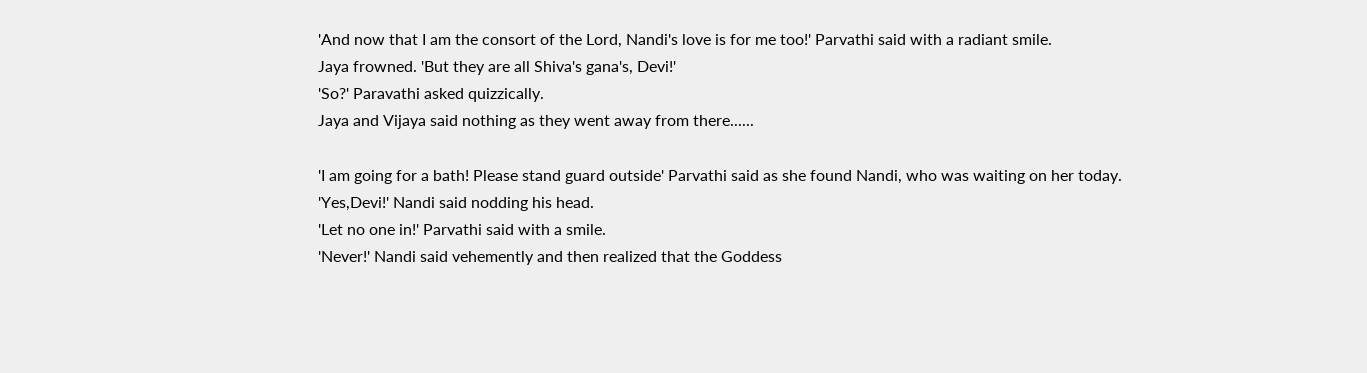'And now that I am the consort of the Lord, Nandi's love is for me too!' Parvathi said with a radiant smile.
Jaya frowned. 'But they are all Shiva's gana's, Devi!'
'So?' Paravathi asked quizzically.
Jaya and Vijaya said nothing as they went away from there......

'I am going for a bath! Please stand guard outside' Parvathi said as she found Nandi, who was waiting on her today.
'Yes,Devi!' Nandi said nodding his head.
'Let no one in!' Parvathi said with a smile.
'Never!' Nandi said vehemently and then realized that the Goddess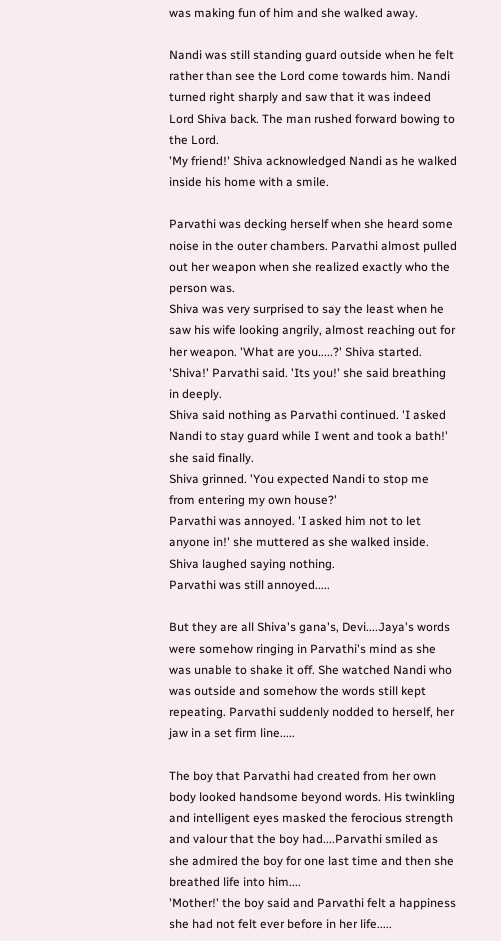was making fun of him and she walked away.

Nandi was still standing guard outside when he felt rather than see the Lord come towards him. Nandi turned right sharply and saw that it was indeed Lord Shiva back. The man rushed forward bowing to the Lord.
'My friend!' Shiva acknowledged Nandi as he walked inside his home with a smile.

Parvathi was decking herself when she heard some noise in the outer chambers. Parvathi almost pulled out her weapon when she realized exactly who the person was.
Shiva was very surprised to say the least when he saw his wife looking angrily, almost reaching out for her weapon. 'What are you.....?' Shiva started.
'Shiva!' Parvathi said. 'Its you!' she said breathing in deeply.
Shiva said nothing as Parvathi continued. 'I asked Nandi to stay guard while I went and took a bath!' she said finally.
Shiva grinned. 'You expected Nandi to stop me from entering my own house?'
Parvathi was annoyed. 'I asked him not to let anyone in!' she muttered as she walked inside.
Shiva laughed saying nothing.
Parvathi was still annoyed.....

But they are all Shiva's gana's, Devi....Jaya's words were somehow ringing in Parvathi's mind as she was unable to shake it off. She watched Nandi who was outside and somehow the words still kept repeating. Parvathi suddenly nodded to herself, her jaw in a set firm line.....

The boy that Parvathi had created from her own body looked handsome beyond words. His twinkling and intelligent eyes masked the ferocious strength and valour that the boy had....Parvathi smiled as she admired the boy for one last time and then she breathed life into him....
'Mother!' the boy said and Parvathi felt a happiness she had not felt ever before in her life.....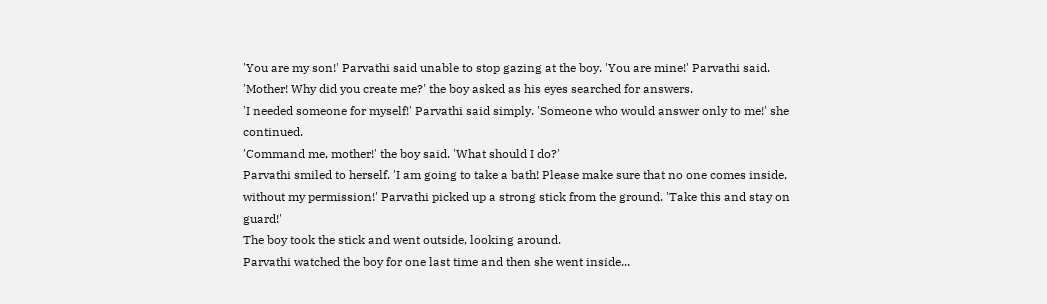'You are my son!' Parvathi said unable to stop gazing at the boy. 'You are mine!' Parvathi said.
'Mother! Why did you create me?' the boy asked as his eyes searched for answers.
'I needed someone for myself!' Parvathi said simply. 'Someone who would answer only to me!' she continued.
'Command me, mother!' the boy said. 'What should I do?'
Parvathi smiled to herself. 'I am going to take a bath! Please make sure that no one comes inside, without my permission!' Parvathi picked up a strong stick from the ground. 'Take this and stay on guard!'
The boy took the stick and went outside, looking around.
Parvathi watched the boy for one last time and then she went inside...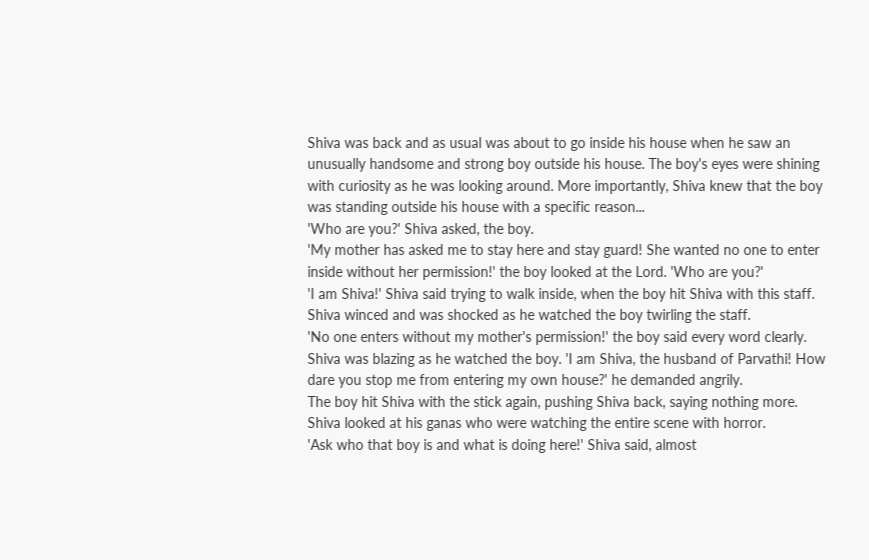Shiva was back and as usual was about to go inside his house when he saw an unusually handsome and strong boy outside his house. The boy's eyes were shining with curiosity as he was looking around. More importantly, Shiva knew that the boy was standing outside his house with a specific reason...
'Who are you?' Shiva asked, the boy.
'My mother has asked me to stay here and stay guard! She wanted no one to enter inside without her permission!' the boy looked at the Lord. 'Who are you?'
'I am Shiva!' Shiva said trying to walk inside, when the boy hit Shiva with this staff.
Shiva winced and was shocked as he watched the boy twirling the staff.
'No one enters without my mother's permission!' the boy said every word clearly.
Shiva was blazing as he watched the boy. 'I am Shiva, the husband of Parvathi! How dare you stop me from entering my own house?' he demanded angrily.
The boy hit Shiva with the stick again, pushing Shiva back, saying nothing more.
Shiva looked at his ganas who were watching the entire scene with horror.
'Ask who that boy is and what is doing here!' Shiva said, almost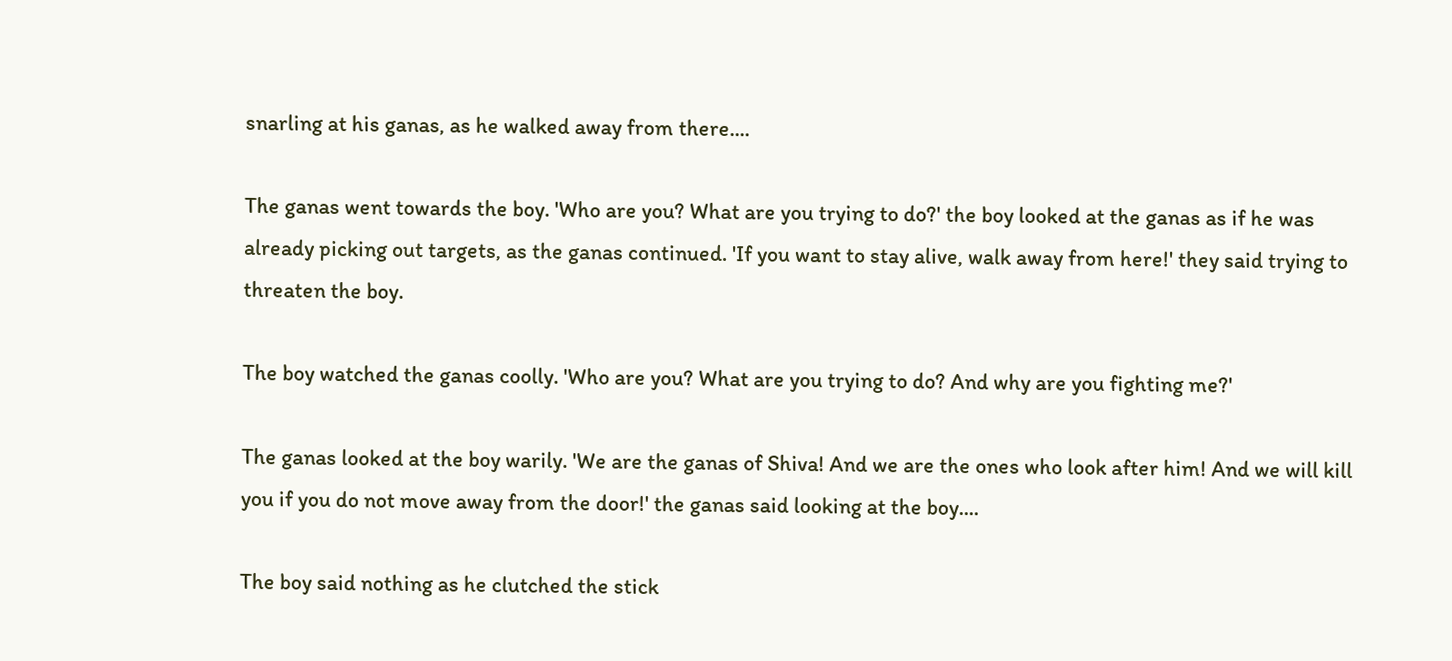snarling at his ganas, as he walked away from there....

The ganas went towards the boy. 'Who are you? What are you trying to do?' the boy looked at the ganas as if he was already picking out targets, as the ganas continued. 'If you want to stay alive, walk away from here!' they said trying to threaten the boy.

The boy watched the ganas coolly. 'Who are you? What are you trying to do? And why are you fighting me?'

The ganas looked at the boy warily. 'We are the ganas of Shiva! And we are the ones who look after him! And we will kill you if you do not move away from the door!' the ganas said looking at the boy....

The boy said nothing as he clutched the stick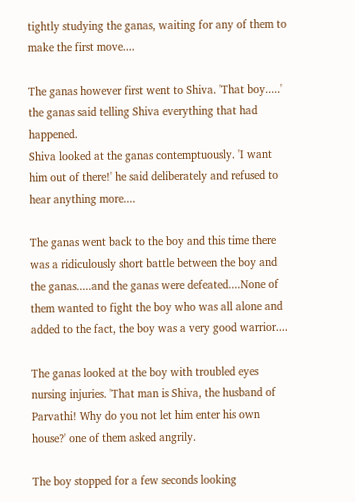tightly studying the ganas, waiting for any of them to make the first move....

The ganas however first went to Shiva. 'That boy.....' the ganas said telling Shiva everything that had happened.
Shiva looked at the ganas contemptuously. 'I want him out of there!' he said deliberately and refused to hear anything more....

The ganas went back to the boy and this time there was a ridiculously short battle between the boy and the ganas.....and the ganas were defeated....None of them wanted to fight the boy who was all alone and added to the fact, the boy was a very good warrior....

The ganas looked at the boy with troubled eyes nursing injuries. 'That man is Shiva, the husband of Parvathi! Why do you not let him enter his own house?' one of them asked angrily.

The boy stopped for a few seconds looking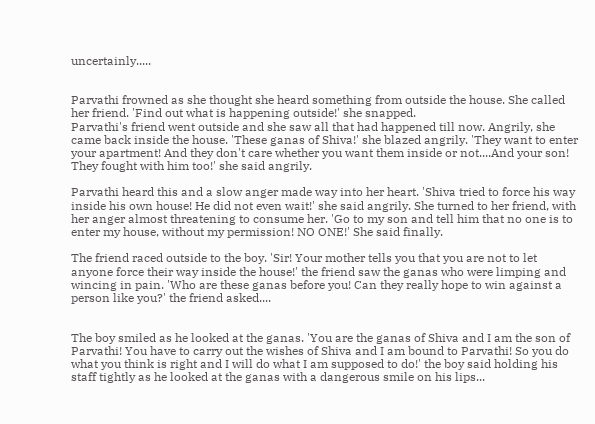uncertainly.....


Parvathi frowned as she thought she heard something from outside the house. She called her friend. 'Find out what is happening outside!' she snapped.
Parvathi's friend went outside and she saw all that had happened till now. Angrily, she came back inside the house. 'These ganas of Shiva!' she blazed angrily. 'They want to enter your apartment! And they don't care whether you want them inside or not....And your son! They fought with him too!' she said angrily.

Parvathi heard this and a slow anger made way into her heart. 'Shiva tried to force his way inside his own house! He did not even wait!' she said angrily. She turned to her friend, with her anger almost threatening to consume her. 'Go to my son and tell him that no one is to enter my house, without my permission! NO ONE!' She said finally.

The friend raced outside to the boy. 'Sir! Your mother tells you that you are not to let anyone force their way inside the house!' the friend saw the ganas who were limping and wincing in pain. 'Who are these ganas before you! Can they really hope to win against a person like you?' the friend asked....


The boy smiled as he looked at the ganas. 'You are the ganas of Shiva and I am the son of Parvathi! You have to carry out the wishes of Shiva and I am bound to Parvathi! So you do what you think is right and I will do what I am supposed to do!' the boy said holding his staff tightly as he looked at the ganas with a dangerous smile on his lips...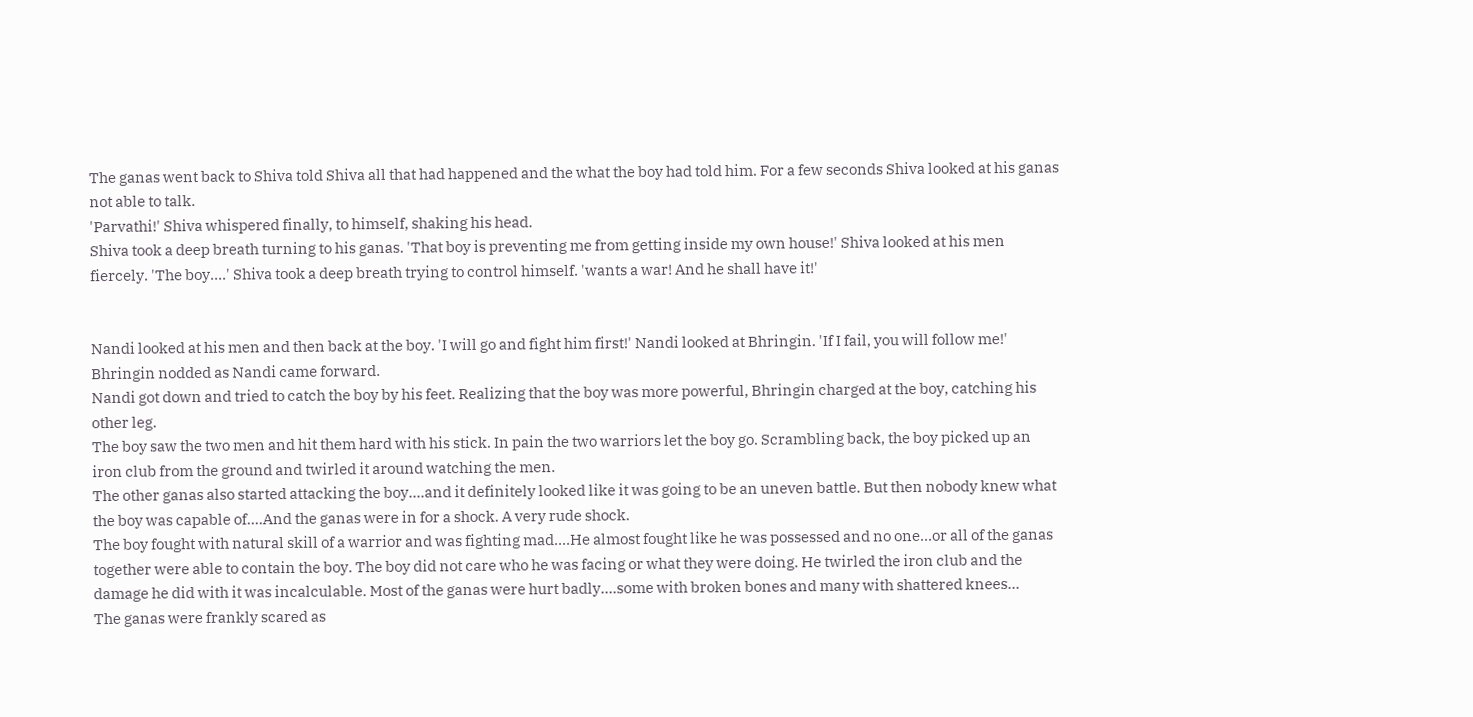The ganas went back to Shiva told Shiva all that had happened and the what the boy had told him. For a few seconds Shiva looked at his ganas not able to talk.
'Parvathi!' Shiva whispered finally, to himself, shaking his head.
Shiva took a deep breath turning to his ganas. 'That boy is preventing me from getting inside my own house!' Shiva looked at his men fiercely. 'The boy....' Shiva took a deep breath trying to control himself. 'wants a war! And he shall have it!'


Nandi looked at his men and then back at the boy. 'I will go and fight him first!' Nandi looked at Bhringin. 'If I fail, you will follow me!'
Bhringin nodded as Nandi came forward.
Nandi got down and tried to catch the boy by his feet. Realizing that the boy was more powerful, Bhringin charged at the boy, catching his other leg.
The boy saw the two men and hit them hard with his stick. In pain the two warriors let the boy go. Scrambling back, the boy picked up an iron club from the ground and twirled it around watching the men.
The other ganas also started attacking the boy....and it definitely looked like it was going to be an uneven battle. But then nobody knew what the boy was capable of....And the ganas were in for a shock. A very rude shock.
The boy fought with natural skill of a warrior and was fighting mad....He almost fought like he was possessed and no one...or all of the ganas together were able to contain the boy. The boy did not care who he was facing or what they were doing. He twirled the iron club and the damage he did with it was incalculable. Most of the ganas were hurt badly....some with broken bones and many with shattered knees...
The ganas were frankly scared as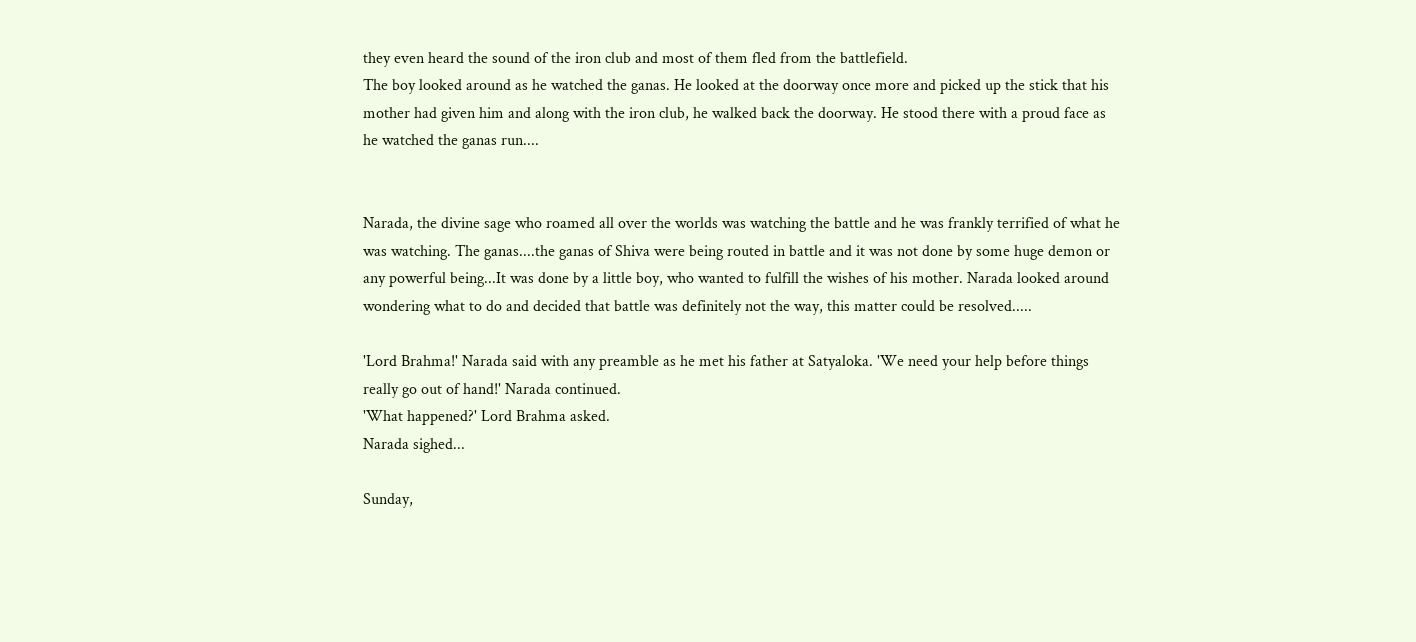they even heard the sound of the iron club and most of them fled from the battlefield.
The boy looked around as he watched the ganas. He looked at the doorway once more and picked up the stick that his mother had given him and along with the iron club, he walked back the doorway. He stood there with a proud face as he watched the ganas run....


Narada, the divine sage who roamed all over the worlds was watching the battle and he was frankly terrified of what he was watching. The ganas....the ganas of Shiva were being routed in battle and it was not done by some huge demon or any powerful being...It was done by a little boy, who wanted to fulfill the wishes of his mother. Narada looked around wondering what to do and decided that battle was definitely not the way, this matter could be resolved.....

'Lord Brahma!' Narada said with any preamble as he met his father at Satyaloka. 'We need your help before things really go out of hand!' Narada continued.
'What happened?' Lord Brahma asked.
Narada sighed...

Sunday,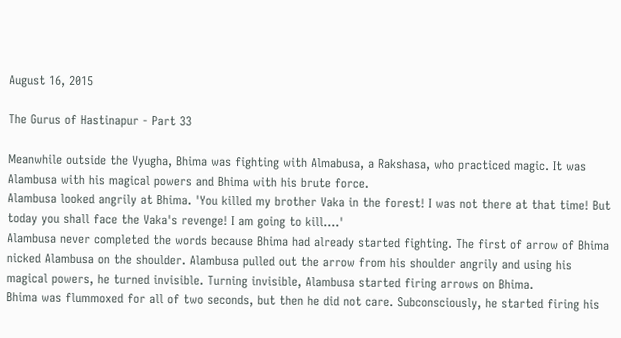August 16, 2015

The Gurus of Hastinapur - Part 33

Meanwhile outside the Vyugha, Bhima was fighting with Almabusa, a Rakshasa, who practiced magic. It was Alambusa with his magical powers and Bhima with his brute force.
Alambusa looked angrily at Bhima. 'You killed my brother Vaka in the forest! I was not there at that time! But today you shall face the Vaka's revenge! I am going to kill....'
Alambusa never completed the words because Bhima had already started fighting. The first of arrow of Bhima nicked Alambusa on the shoulder. Alambusa pulled out the arrow from his shoulder angrily and using his magical powers, he turned invisible. Turning invisible, Alambusa started firing arrows on Bhima.
Bhima was flummoxed for all of two seconds, but then he did not care. Subconsciously, he started firing his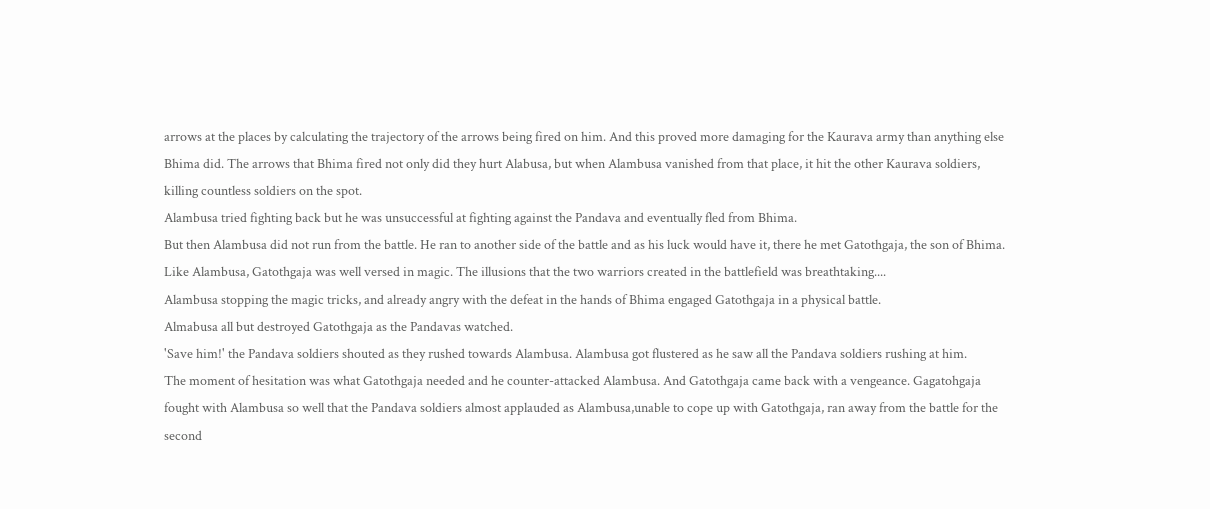arrows at the places by calculating the trajectory of the arrows being fired on him. And this proved more damaging for the Kaurava army than anything else Bhima did. The arrows that Bhima fired not only did they hurt Alabusa, but when Alambusa vanished from that place, it hit the other Kaurava soldiers, killing countless soldiers on the spot.
Alambusa tried fighting back but he was unsuccessful at fighting against the Pandava and eventually fled from Bhima.
But then Alambusa did not run from the battle. He ran to another side of the battle and as his luck would have it, there he met Gatothgaja, the son of Bhima.
Like Alambusa, Gatothgaja was well versed in magic. The illusions that the two warriors created in the battlefield was breathtaking....
Alambusa stopping the magic tricks, and already angry with the defeat in the hands of Bhima engaged Gatothgaja in a physical battle.
Almabusa all but destroyed Gatothgaja as the Pandavas watched.
'Save him!' the Pandava soldiers shouted as they rushed towards Alambusa. Alambusa got flustered as he saw all the Pandava soldiers rushing at him.
The moment of hesitation was what Gatothgaja needed and he counter-attacked Alambusa. And Gatothgaja came back with a vengeance. Gagatohgaja fought with Alambusa so well that the Pandava soldiers almost applauded as Alambusa,unable to cope up with Gatothgaja, ran away from the battle for the second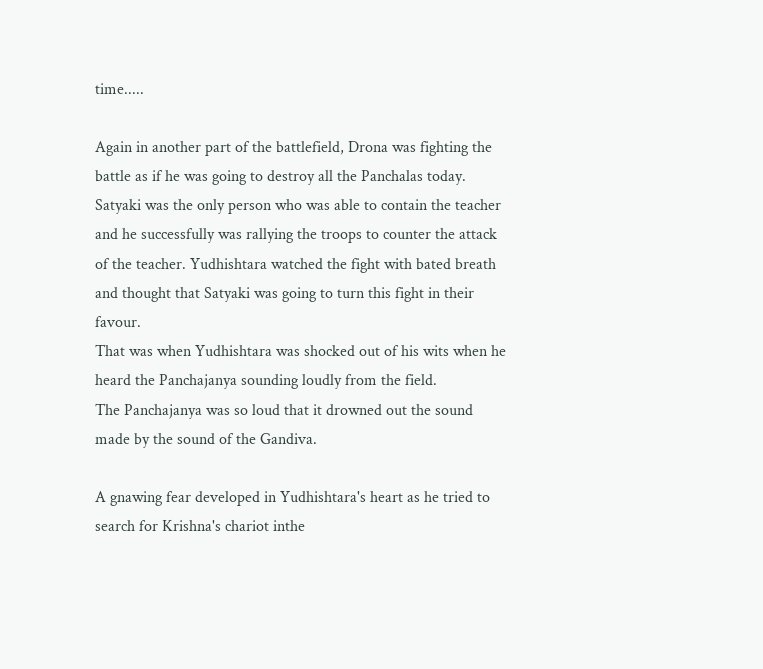time.....

Again in another part of the battlefield, Drona was fighting the battle as if he was going to destroy all the Panchalas today. Satyaki was the only person who was able to contain the teacher and he successfully was rallying the troops to counter the attack of the teacher. Yudhishtara watched the fight with bated breath and thought that Satyaki was going to turn this fight in their favour.
That was when Yudhishtara was shocked out of his wits when he heard the Panchajanya sounding loudly from the field.
The Panchajanya was so loud that it drowned out the sound made by the sound of the Gandiva.

A gnawing fear developed in Yudhishtara's heart as he tried to search for Krishna's chariot inthe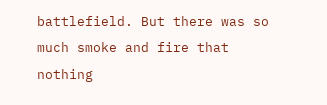battlefield. But there was so much smoke and fire that nothing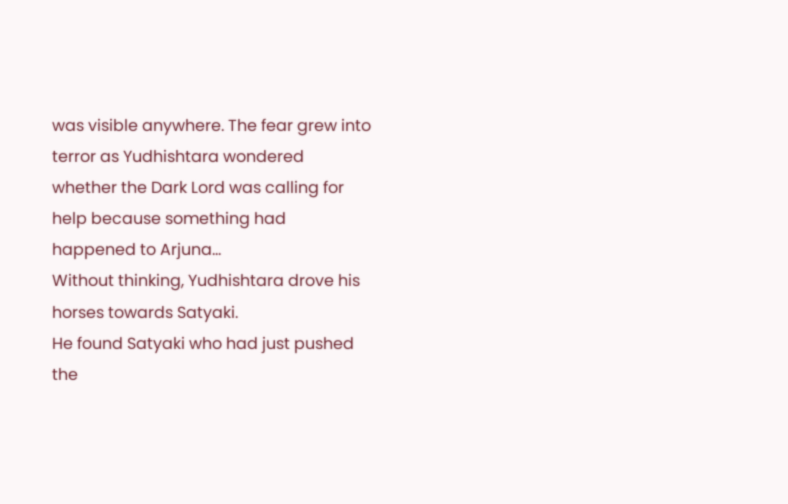was visible anywhere. The fear grew into terror as Yudhishtara wondered whether the Dark Lord was calling for help because something had happened to Arjuna...
Without thinking, Yudhishtara drove his horses towards Satyaki.
He found Satyaki who had just pushed the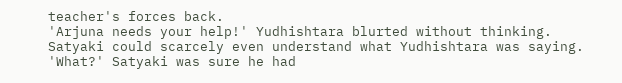teacher's forces back.
'Arjuna needs your help!' Yudhishtara blurted without thinking.
Satyaki could scarcely even understand what Yudhishtara was saying.
'What?' Satyaki was sure he had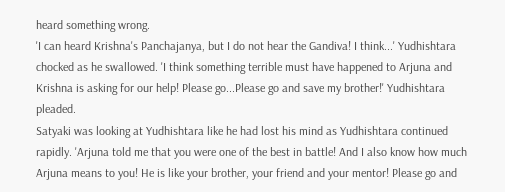heard something wrong.
'I can heard Krishna's Panchajanya, but I do not hear the Gandiva! I think...' Yudhishtara chocked as he swallowed. 'I think something terrible must have happened to Arjuna and Krishna is asking for our help! Please go...Please go and save my brother!' Yudhishtara pleaded.
Satyaki was looking at Yudhishtara like he had lost his mind as Yudhishtara continued rapidly. 'Arjuna told me that you were one of the best in battle! And I also know how much Arjuna means to you! He is like your brother, your friend and your mentor! Please go and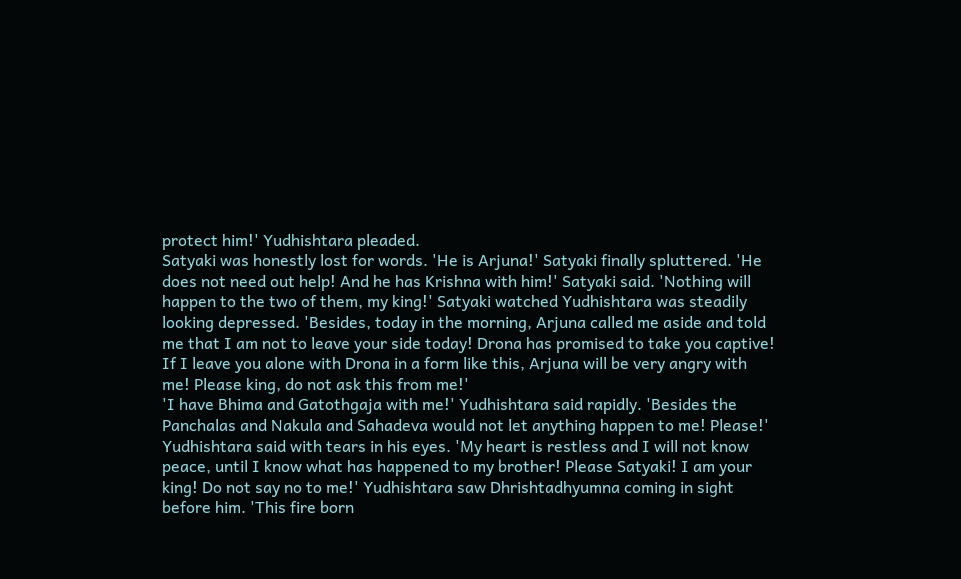protect him!' Yudhishtara pleaded.
Satyaki was honestly lost for words. 'He is Arjuna!' Satyaki finally spluttered. 'He does not need out help! And he has Krishna with him!' Satyaki said. 'Nothing will happen to the two of them, my king!' Satyaki watched Yudhishtara was steadily looking depressed. 'Besides, today in the morning, Arjuna called me aside and told me that I am not to leave your side today! Drona has promised to take you captive! If I leave you alone with Drona in a form like this, Arjuna will be very angry with me! Please king, do not ask this from me!'
'I have Bhima and Gatothgaja with me!' Yudhishtara said rapidly. 'Besides the Panchalas and Nakula and Sahadeva would not let anything happen to me! Please!' Yudhishtara said with tears in his eyes. 'My heart is restless and I will not know peace, until I know what has happened to my brother! Please Satyaki! I am your king! Do not say no to me!' Yudhishtara saw Dhrishtadhyumna coming in sight before him. 'This fire born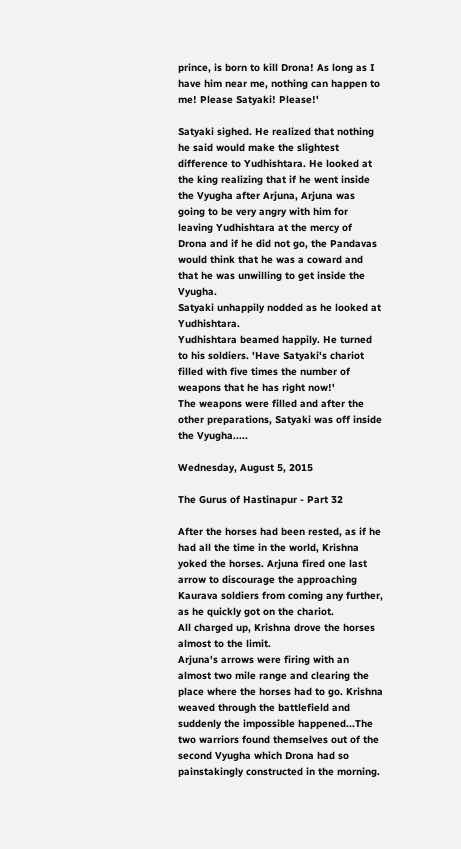prince, is born to kill Drona! As long as I have him near me, nothing can happen to me! Please Satyaki! Please!'

Satyaki sighed. He realized that nothing he said would make the slightest difference to Yudhishtara. He looked at the king realizing that if he went inside the Vyugha after Arjuna, Arjuna was going to be very angry with him for leaving Yudhishtara at the mercy of Drona and if he did not go, the Pandavas would think that he was a coward and that he was unwilling to get inside the Vyugha.
Satyaki unhappily nodded as he looked at Yudhishtara.
Yudhishtara beamed happily. He turned to his soldiers. 'Have Satyaki's chariot filled with five times the number of weapons that he has right now!'
The weapons were filled and after the other preparations, Satyaki was off inside the Vyugha.....

Wednesday, August 5, 2015

The Gurus of Hastinapur - Part 32

After the horses had been rested, as if he had all the time in the world, Krishna yoked the horses. Arjuna fired one last arrow to discourage the approaching Kaurava soldiers from coming any further, as he quickly got on the chariot.
All charged up, Krishna drove the horses almost to the limit.
Arjuna's arrows were firing with an almost two mile range and clearing the place where the horses had to go. Krishna weaved through the battlefield and suddenly the impossible happened...The two warriors found themselves out of the second Vyugha which Drona had so painstakingly constructed in the morning.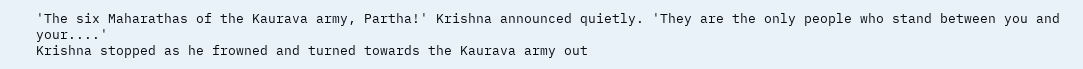'The six Maharathas of the Kaurava army, Partha!' Krishna announced quietly. 'They are the only people who stand between you and your....'
Krishna stopped as he frowned and turned towards the Kaurava army out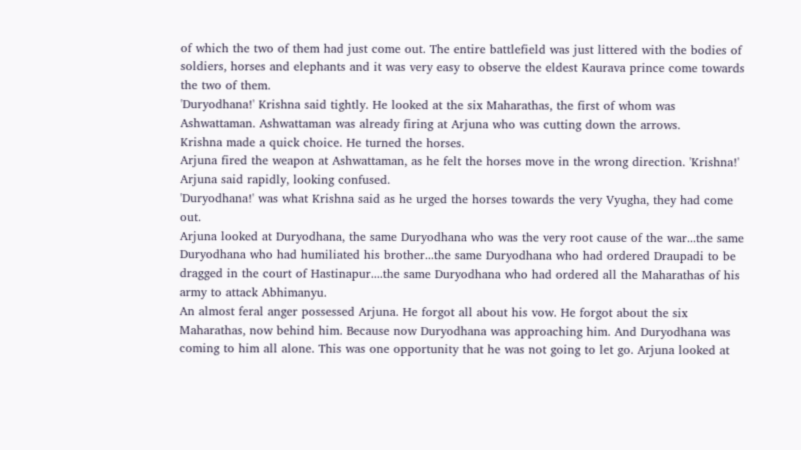of which the two of them had just come out. The entire battlefield was just littered with the bodies of soldiers, horses and elephants and it was very easy to observe the eldest Kaurava prince come towards the two of them.
'Duryodhana!' Krishna said tightly. He looked at the six Maharathas, the first of whom was Ashwattaman. Ashwattaman was already firing at Arjuna who was cutting down the arrows.
Krishna made a quick choice. He turned the horses.
Arjuna fired the weapon at Ashwattaman, as he felt the horses move in the wrong direction. 'Krishna!' Arjuna said rapidly, looking confused.
'Duryodhana!' was what Krishna said as he urged the horses towards the very Vyugha, they had come out.
Arjuna looked at Duryodhana, the same Duryodhana who was the very root cause of the war...the same Duryodhana who had humiliated his brother...the same Duryodhana who had ordered Draupadi to be dragged in the court of Hastinapur....the same Duryodhana who had ordered all the Maharathas of his army to attack Abhimanyu.
An almost feral anger possessed Arjuna. He forgot all about his vow. He forgot about the six Maharathas, now behind him. Because now Duryodhana was approaching him. And Duryodhana was coming to him all alone. This was one opportunity that he was not going to let go. Arjuna looked at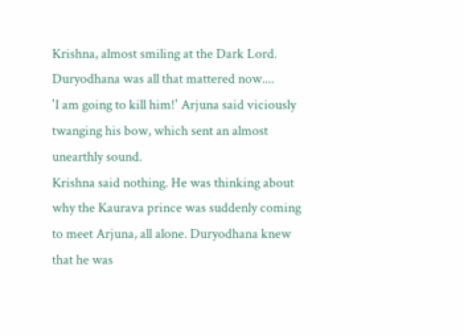Krishna, almost smiling at the Dark Lord. Duryodhana was all that mattered now....
'I am going to kill him!' Arjuna said viciously twanging his bow, which sent an almost unearthly sound.
Krishna said nothing. He was thinking about why the Kaurava prince was suddenly coming to meet Arjuna, all alone. Duryodhana knew that he was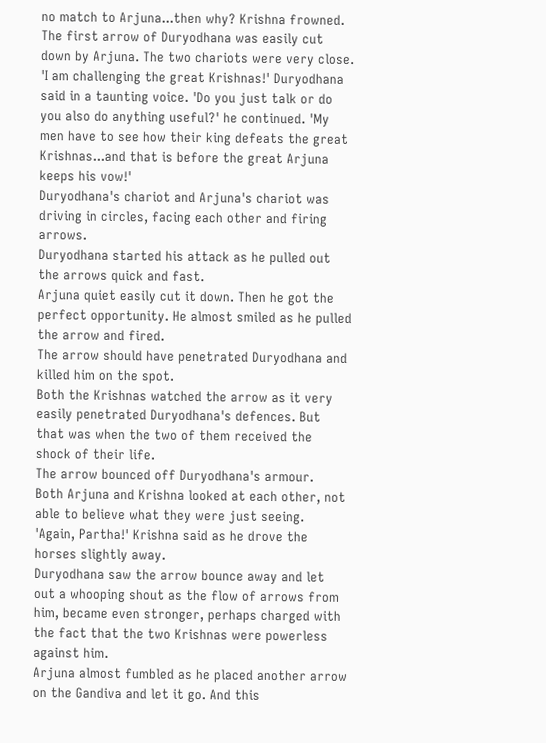no match to Arjuna...then why? Krishna frowned.
The first arrow of Duryodhana was easily cut down by Arjuna. The two chariots were very close.
'I am challenging the great Krishnas!' Duryodhana said in a taunting voice. 'Do you just talk or do you also do anything useful?' he continued. 'My men have to see how their king defeats the great Krishnas...and that is before the great Arjuna keeps his vow!'
Duryodhana's chariot and Arjuna's chariot was driving in circles, facing each other and firing arrows.
Duryodhana started his attack as he pulled out the arrows quick and fast.
Arjuna quiet easily cut it down. Then he got the perfect opportunity. He almost smiled as he pulled the arrow and fired.
The arrow should have penetrated Duryodhana and killed him on the spot.
Both the Krishnas watched the arrow as it very easily penetrated Duryodhana's defences. But that was when the two of them received the shock of their life.
The arrow bounced off Duryodhana's armour.
Both Arjuna and Krishna looked at each other, not able to believe what they were just seeing.
'Again, Partha!' Krishna said as he drove the horses slightly away.
Duryodhana saw the arrow bounce away and let out a whooping shout as the flow of arrows from him, became even stronger, perhaps charged with the fact that the two Krishnas were powerless against him.
Arjuna almost fumbled as he placed another arrow on the Gandiva and let it go. And this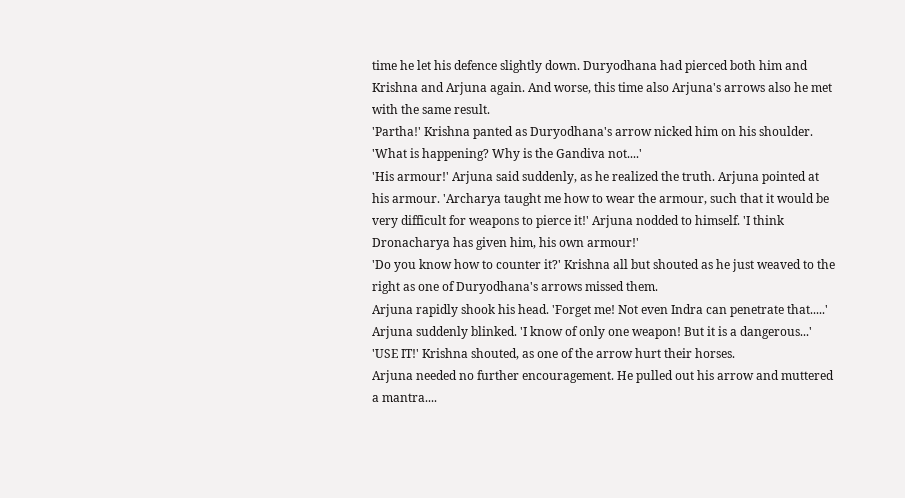time he let his defence slightly down. Duryodhana had pierced both him and Krishna and Arjuna again. And worse, this time also Arjuna's arrows also he met with the same result.
'Partha!' Krishna panted as Duryodhana's arrow nicked him on his shoulder. 'What is happening? Why is the Gandiva not....'
'His armour!' Arjuna said suddenly, as he realized the truth. Arjuna pointed at his armour. 'Archarya taught me how to wear the armour, such that it would be very difficult for weapons to pierce it!' Arjuna nodded to himself. 'I think Dronacharya has given him, his own armour!'
'Do you know how to counter it?' Krishna all but shouted as he just weaved to the right as one of Duryodhana's arrows missed them.
Arjuna rapidly shook his head. 'Forget me! Not even Indra can penetrate that.....' Arjuna suddenly blinked. 'I know of only one weapon! But it is a dangerous...'
'USE IT!' Krishna shouted, as one of the arrow hurt their horses.
Arjuna needed no further encouragement. He pulled out his arrow and muttered a mantra....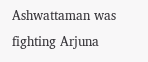Ashwattaman was fighting Arjuna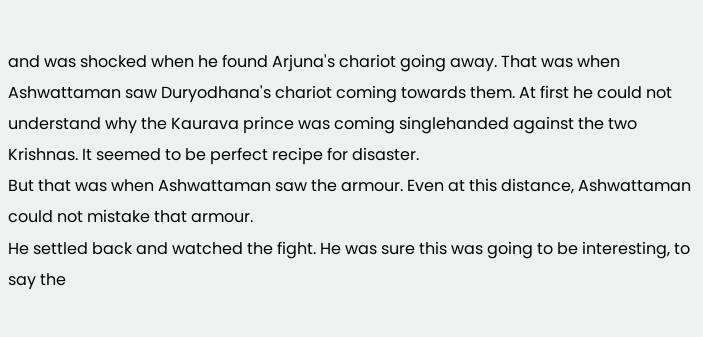and was shocked when he found Arjuna's chariot going away. That was when Ashwattaman saw Duryodhana's chariot coming towards them. At first he could not understand why the Kaurava prince was coming singlehanded against the two Krishnas. It seemed to be perfect recipe for disaster.
But that was when Ashwattaman saw the armour. Even at this distance, Ashwattaman could not mistake that armour.
He settled back and watched the fight. He was sure this was going to be interesting, to say the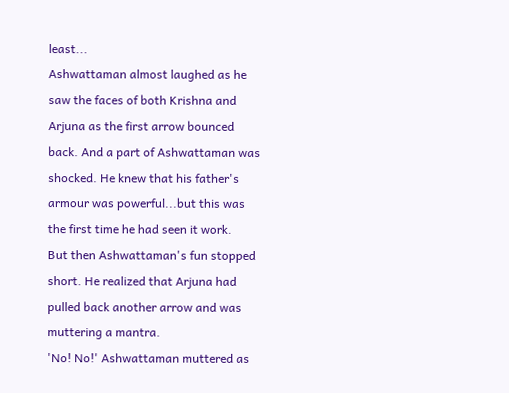least...
Ashwattaman almost laughed as he saw the faces of both Krishna and Arjuna as the first arrow bounced back. And a part of Ashwattaman was shocked. He knew that his father's armour was powerful...but this was the first time he had seen it work.
But then Ashwattaman's fun stopped short. He realized that Arjuna had pulled back another arrow and was muttering a mantra.
'No! No!' Ashwattaman muttered as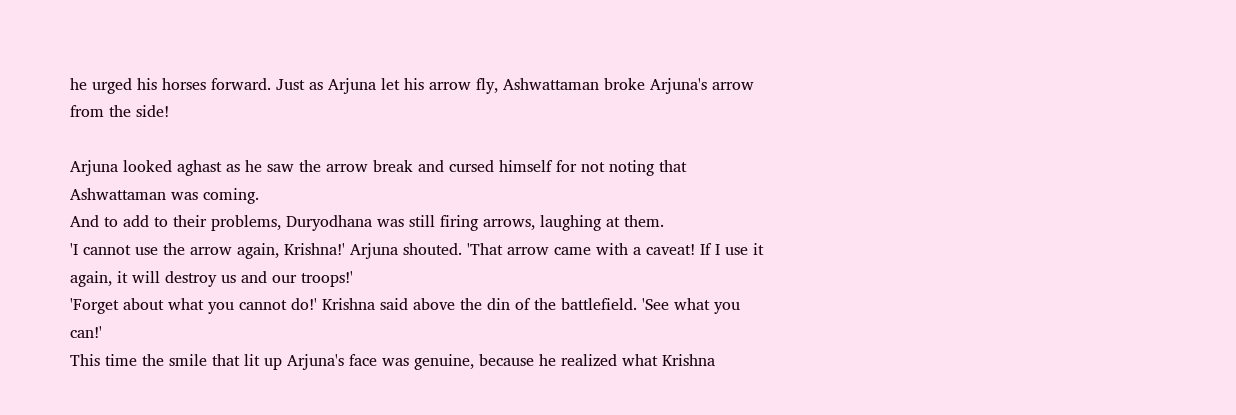he urged his horses forward. Just as Arjuna let his arrow fly, Ashwattaman broke Arjuna's arrow from the side!

Arjuna looked aghast as he saw the arrow break and cursed himself for not noting that Ashwattaman was coming.
And to add to their problems, Duryodhana was still firing arrows, laughing at them.
'I cannot use the arrow again, Krishna!' Arjuna shouted. 'That arrow came with a caveat! If I use it again, it will destroy us and our troops!'
'Forget about what you cannot do!' Krishna said above the din of the battlefield. 'See what you can!'
This time the smile that lit up Arjuna's face was genuine, because he realized what Krishna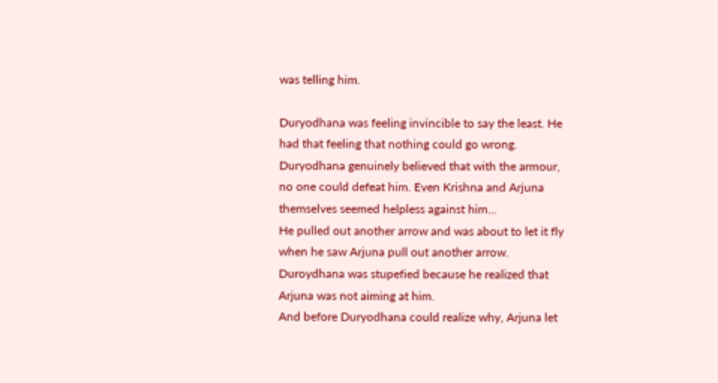was telling him.

Duryodhana was feeling invincible to say the least. He had that feeling that nothing could go wrong. Duryodhana genuinely believed that with the armour, no one could defeat him. Even Krishna and Arjuna themselves seemed helpless against him...
He pulled out another arrow and was about to let it fly when he saw Arjuna pull out another arrow.
Duroydhana was stupefied because he realized that Arjuna was not aiming at him.
And before Duryodhana could realize why, Arjuna let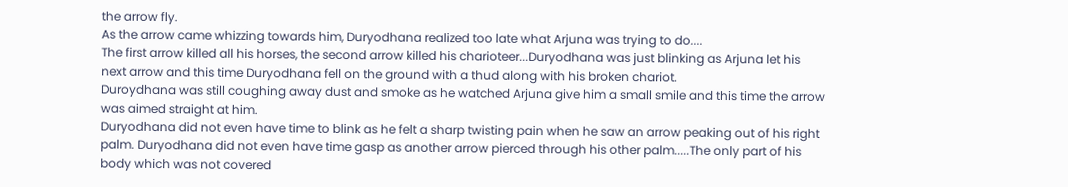the arrow fly.
As the arrow came whizzing towards him, Duryodhana realized too late what Arjuna was trying to do....
The first arrow killed all his horses, the second arrow killed his charioteer...Duryodhana was just blinking as Arjuna let his next arrow and this time Duryodhana fell on the ground with a thud along with his broken chariot.
Duroydhana was still coughing away dust and smoke as he watched Arjuna give him a small smile and this time the arrow was aimed straight at him.
Duryodhana did not even have time to blink as he felt a sharp twisting pain when he saw an arrow peaking out of his right palm. Duryodhana did not even have time gasp as another arrow pierced through his other palm.....The only part of his body which was not covered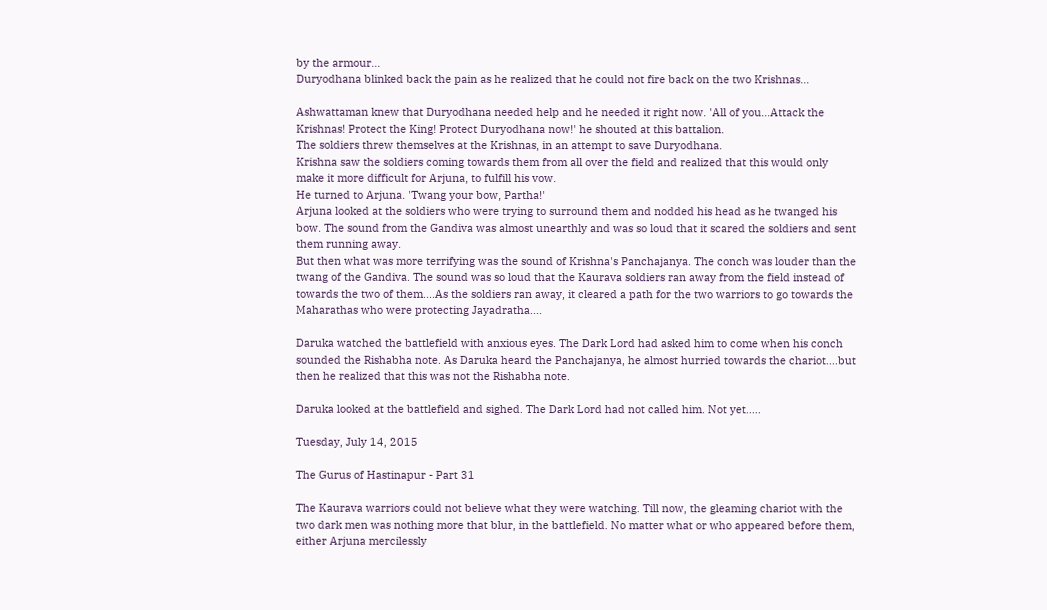by the armour...
Duryodhana blinked back the pain as he realized that he could not fire back on the two Krishnas...

Ashwattaman knew that Duryodhana needed help and he needed it right now. 'All of you...Attack the Krishnas! Protect the King! Protect Duryodhana now!' he shouted at this battalion.
The soldiers threw themselves at the Krishnas, in an attempt to save Duryodhana.
Krishna saw the soldiers coming towards them from all over the field and realized that this would only make it more difficult for Arjuna, to fulfill his vow.
He turned to Arjuna. 'Twang your bow, Partha!'
Arjuna looked at the soldiers who were trying to surround them and nodded his head as he twanged his bow. The sound from the Gandiva was almost unearthly and was so loud that it scared the soldiers and sent them running away.
But then what was more terrifying was the sound of Krishna's Panchajanya. The conch was louder than the twang of the Gandiva. The sound was so loud that the Kaurava soldiers ran away from the field instead of towards the two of them....As the soldiers ran away, it cleared a path for the two warriors to go towards the Maharathas who were protecting Jayadratha....

Daruka watched the battlefield with anxious eyes. The Dark Lord had asked him to come when his conch sounded the Rishabha note. As Daruka heard the Panchajanya, he almost hurried towards the chariot....but then he realized that this was not the Rishabha note.

Daruka looked at the battlefield and sighed. The Dark Lord had not called him. Not yet.....

Tuesday, July 14, 2015

The Gurus of Hastinapur - Part 31

The Kaurava warriors could not believe what they were watching. Till now, the gleaming chariot with the two dark men was nothing more that blur, in the battlefield. No matter what or who appeared before them, either Arjuna mercilessly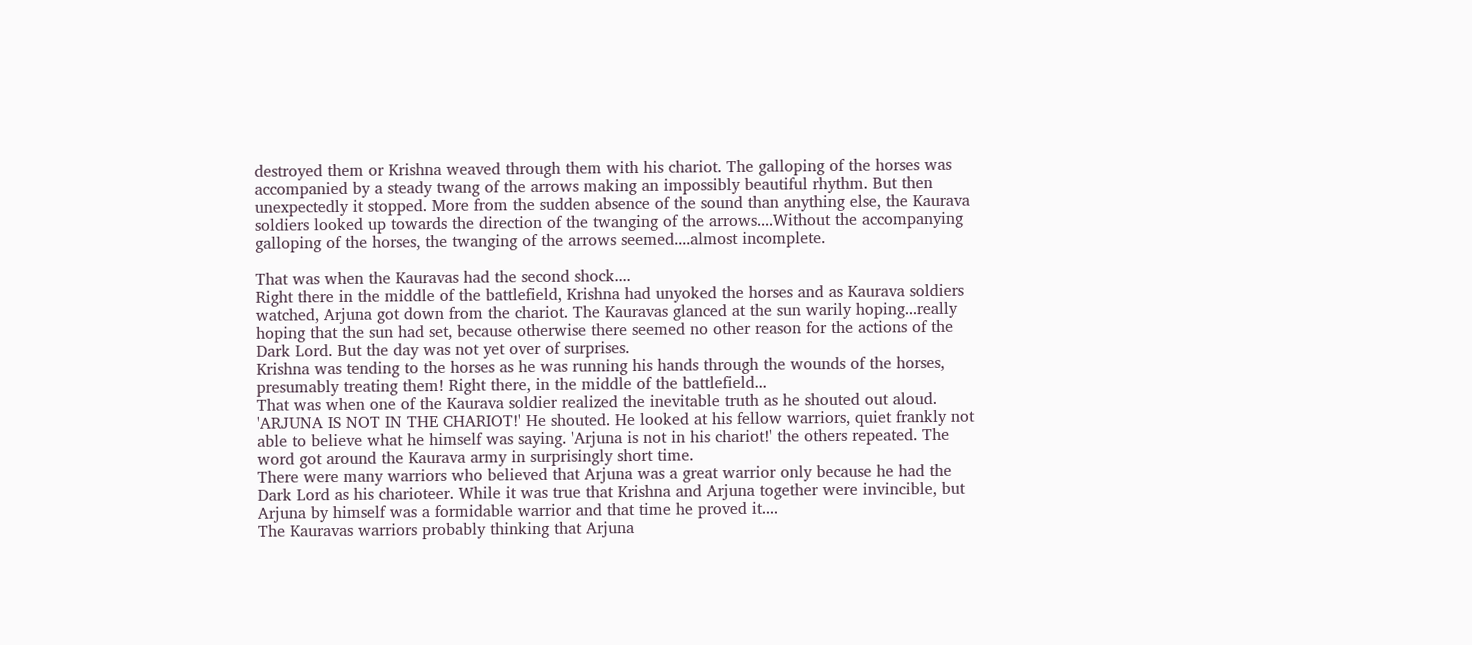destroyed them or Krishna weaved through them with his chariot. The galloping of the horses was accompanied by a steady twang of the arrows making an impossibly beautiful rhythm. But then unexpectedly it stopped. More from the sudden absence of the sound than anything else, the Kaurava soldiers looked up towards the direction of the twanging of the arrows....Without the accompanying galloping of the horses, the twanging of the arrows seemed....almost incomplete.

That was when the Kauravas had the second shock....
Right there in the middle of the battlefield, Krishna had unyoked the horses and as Kaurava soldiers watched, Arjuna got down from the chariot. The Kauravas glanced at the sun warily hoping...really hoping that the sun had set, because otherwise there seemed no other reason for the actions of the Dark Lord. But the day was not yet over of surprises.
Krishna was tending to the horses as he was running his hands through the wounds of the horses, presumably treating them! Right there, in the middle of the battlefield...
That was when one of the Kaurava soldier realized the inevitable truth as he shouted out aloud. 'ARJUNA IS NOT IN THE CHARIOT!' He shouted. He looked at his fellow warriors, quiet frankly not able to believe what he himself was saying. 'Arjuna is not in his chariot!' the others repeated. The word got around the Kaurava army in surprisingly short time.
There were many warriors who believed that Arjuna was a great warrior only because he had the Dark Lord as his charioteer. While it was true that Krishna and Arjuna together were invincible, but Arjuna by himself was a formidable warrior and that time he proved it....
The Kauravas warriors probably thinking that Arjuna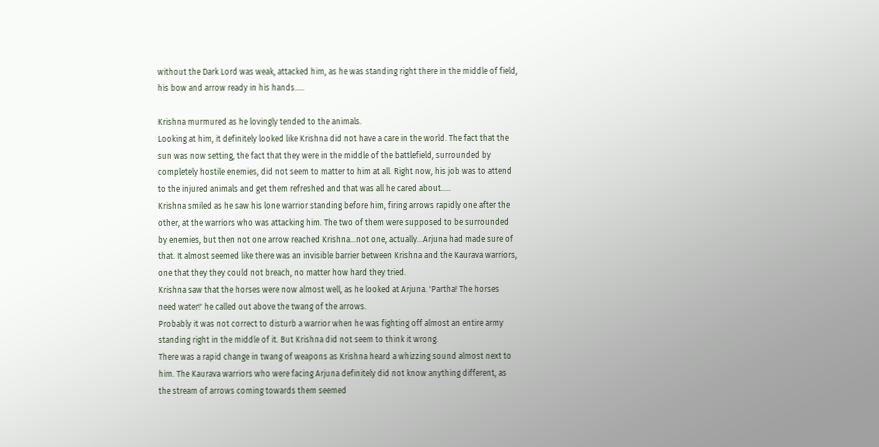without the Dark Lord was weak, attacked him, as he was standing right there in the middle of field, his bow and arrow ready in his hands.....

Krishna murmured as he lovingly tended to the animals.
Looking at him, it definitely looked like Krishna did not have a care in the world. The fact that the sun was now setting, the fact that they were in the middle of the battlefield, surrounded by completely hostile enemies, did not seem to matter to him at all. Right now, his job was to attend to the injured animals and get them refreshed and that was all he cared about.....
Krishna smiled as he saw his lone warrior standing before him, firing arrows rapidly one after the other, at the warriors who was attacking him. The two of them were supposed to be surrounded by enemies, but then not one arrow reached Krishna...not one, actually...Arjuna had made sure of that. It almost seemed like there was an invisible barrier between Krishna and the Kaurava warriors, one that they they could not breach, no matter how hard they tried.
Krishna saw that the horses were now almost well, as he looked at Arjuna. 'Partha! The horses need water!' he called out above the twang of the arrows.
Probably it was not correct to disturb a warrior when he was fighting off almost an entire army standing right in the middle of it. But Krishna did not seem to think it wrong.
There was a rapid change in twang of weapons as Krishna heard a whizzing sound almost next to him. The Kaurava warriors who were facing Arjuna definitely did not know anything different, as the stream of arrows coming towards them seemed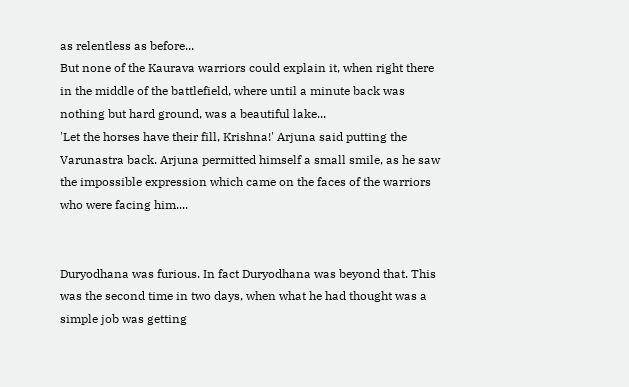as relentless as before...
But none of the Kaurava warriors could explain it, when right there in the middle of the battlefield, where until a minute back was nothing but hard ground, was a beautiful lake...
'Let the horses have their fill, Krishna!' Arjuna said putting the Varunastra back. Arjuna permitted himself a small smile, as he saw the impossible expression which came on the faces of the warriors who were facing him....


Duryodhana was furious. In fact Duryodhana was beyond that. This was the second time in two days, when what he had thought was a simple job was getting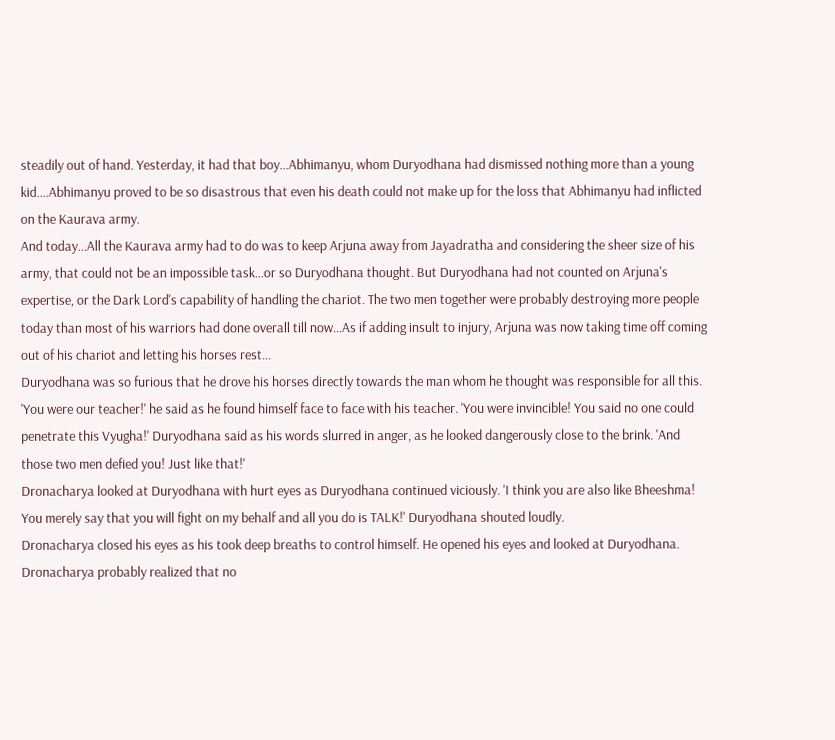steadily out of hand. Yesterday, it had that boy...Abhimanyu, whom Duryodhana had dismissed nothing more than a young kid....Abhimanyu proved to be so disastrous that even his death could not make up for the loss that Abhimanyu had inflicted on the Kaurava army.
And today...All the Kaurava army had to do was to keep Arjuna away from Jayadratha and considering the sheer size of his army, that could not be an impossible task...or so Duryodhana thought. But Duryodhana had not counted on Arjuna's expertise, or the Dark Lord's capability of handling the chariot. The two men together were probably destroying more people today than most of his warriors had done overall till now...As if adding insult to injury, Arjuna was now taking time off coming out of his chariot and letting his horses rest...
Duryodhana was so furious that he drove his horses directly towards the man whom he thought was responsible for all this.
'You were our teacher!' he said as he found himself face to face with his teacher. 'You were invincible! You said no one could penetrate this Vyugha!' Duryodhana said as his words slurred in anger, as he looked dangerously close to the brink. 'And those two men defied you! Just like that!'
Dronacharya looked at Duryodhana with hurt eyes as Duryodhana continued viciously. 'I think you are also like Bheeshma! You merely say that you will fight on my behalf and all you do is TALK!' Duryodhana shouted loudly.
Dronacharya closed his eyes as his took deep breaths to control himself. He opened his eyes and looked at Duryodhana. Dronacharya probably realized that no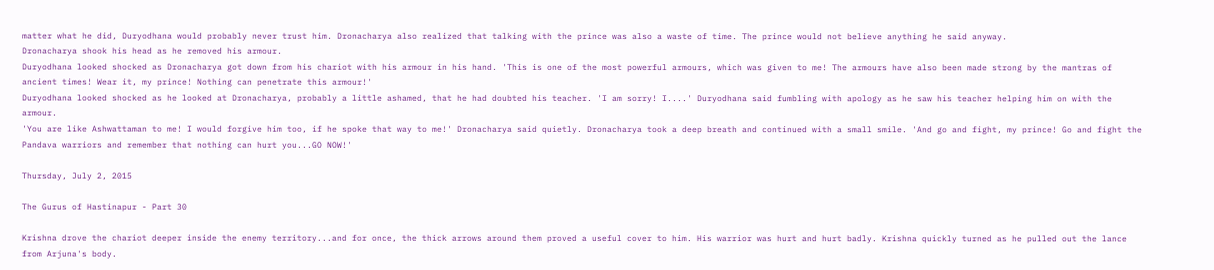matter what he did, Duryodhana would probably never trust him. Dronacharya also realized that talking with the prince was also a waste of time. The prince would not believe anything he said anyway.
Dronacharya shook his head as he removed his armour.
Duryodhana looked shocked as Dronacharya got down from his chariot with his armour in his hand. 'This is one of the most powerful armours, which was given to me! The armours have also been made strong by the mantras of ancient times! Wear it, my prince! Nothing can penetrate this armour!'
Duryodhana looked shocked as he looked at Dronacharya, probably a little ashamed, that he had doubted his teacher. 'I am sorry! I....' Duryodhana said fumbling with apology as he saw his teacher helping him on with the armour.
'You are like Ashwattaman to me! I would forgive him too, if he spoke that way to me!' Dronacharya said quietly. Dronacharya took a deep breath and continued with a small smile. 'And go and fight, my prince! Go and fight the Pandava warriors and remember that nothing can hurt you...GO NOW!'

Thursday, July 2, 2015

The Gurus of Hastinapur - Part 30

Krishna drove the chariot deeper inside the enemy territory...and for once, the thick arrows around them proved a useful cover to him. His warrior was hurt and hurt badly. Krishna quickly turned as he pulled out the lance from Arjuna's body.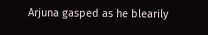Arjuna gasped as he blearily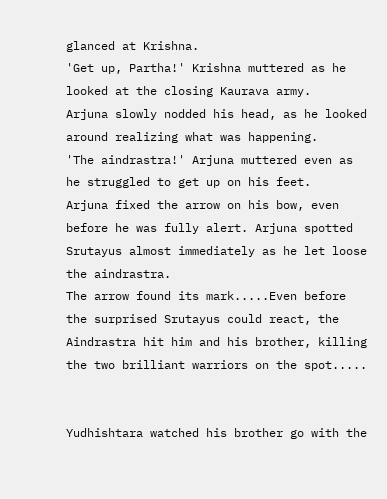glanced at Krishna.
'Get up, Partha!' Krishna muttered as he looked at the closing Kaurava army.
Arjuna slowly nodded his head, as he looked around realizing what was happening.
'The aindrastra!' Arjuna muttered even as he struggled to get up on his feet.
Arjuna fixed the arrow on his bow, even before he was fully alert. Arjuna spotted Srutayus almost immediately as he let loose the aindrastra.
The arrow found its mark.....Even before the surprised Srutayus could react, the Aindrastra hit him and his brother, killing the two brilliant warriors on the spot.....


Yudhishtara watched his brother go with the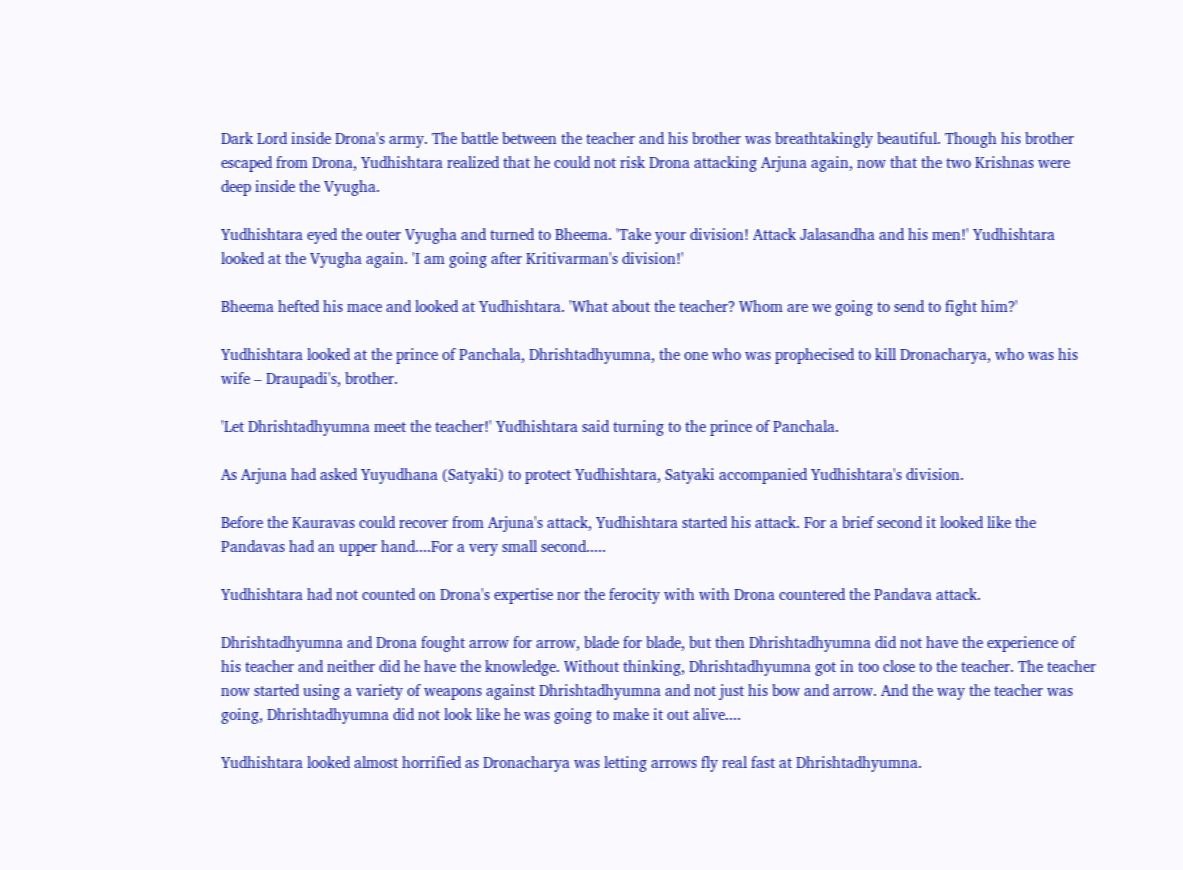Dark Lord inside Drona's army. The battle between the teacher and his brother was breathtakingly beautiful. Though his brother escaped from Drona, Yudhishtara realized that he could not risk Drona attacking Arjuna again, now that the two Krishnas were deep inside the Vyugha.

Yudhishtara eyed the outer Vyugha and turned to Bheema. 'Take your division! Attack Jalasandha and his men!' Yudhishtara looked at the Vyugha again. 'I am going after Kritivarman's division!'

Bheema hefted his mace and looked at Yudhishtara. 'What about the teacher? Whom are we going to send to fight him?'

Yudhishtara looked at the prince of Panchala, Dhrishtadhyumna, the one who was prophecised to kill Dronacharya, who was his wife – Draupadi's, brother.

'Let Dhrishtadhyumna meet the teacher!' Yudhishtara said turning to the prince of Panchala.

As Arjuna had asked Yuyudhana (Satyaki) to protect Yudhishtara, Satyaki accompanied Yudhishtara's division.

Before the Kauravas could recover from Arjuna's attack, Yudhishtara started his attack. For a brief second it looked like the Pandavas had an upper hand....For a very small second.....

Yudhishtara had not counted on Drona's expertise nor the ferocity with with Drona countered the Pandava attack.

Dhrishtadhyumna and Drona fought arrow for arrow, blade for blade, but then Dhrishtadhyumna did not have the experience of his teacher and neither did he have the knowledge. Without thinking, Dhrishtadhyumna got in too close to the teacher. The teacher now started using a variety of weapons against Dhrishtadhyumna and not just his bow and arrow. And the way the teacher was going, Dhrishtadhyumna did not look like he was going to make it out alive....

Yudhishtara looked almost horrified as Dronacharya was letting arrows fly real fast at Dhrishtadhyumna.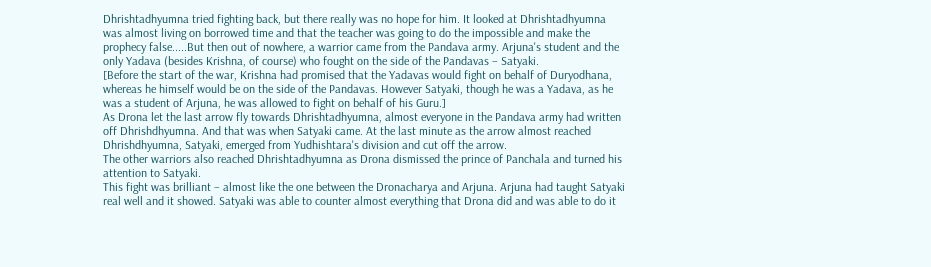Dhrishtadhyumna tried fighting back, but there really was no hope for him. It looked at Dhrishtadhyumna was almost living on borrowed time and that the teacher was going to do the impossible and make the prophecy false.....But then out of nowhere, a warrior came from the Pandava army. Arjuna's student and the only Yadava (besides Krishna, of course) who fought on the side of the Pandavas – Satyaki.
[Before the start of the war, Krishna had promised that the Yadavas would fight on behalf of Duryodhana, whereas he himself would be on the side of the Pandavas. However Satyaki, though he was a Yadava, as he was a student of Arjuna, he was allowed to fight on behalf of his Guru.]
As Drona let the last arrow fly towards Dhrishtadhyumna, almost everyone in the Pandava army had written off Dhrishdhyumna. And that was when Satyaki came. At the last minute as the arrow almost reached Dhrishdhyumna, Satyaki, emerged from Yudhishtara's division and cut off the arrow.
The other warriors also reached Dhrishtadhyumna as Drona dismissed the prince of Panchala and turned his attention to Satyaki.
This fight was brilliant – almost like the one between the Dronacharya and Arjuna. Arjuna had taught Satyaki real well and it showed. Satyaki was able to counter almost everything that Drona did and was able to do it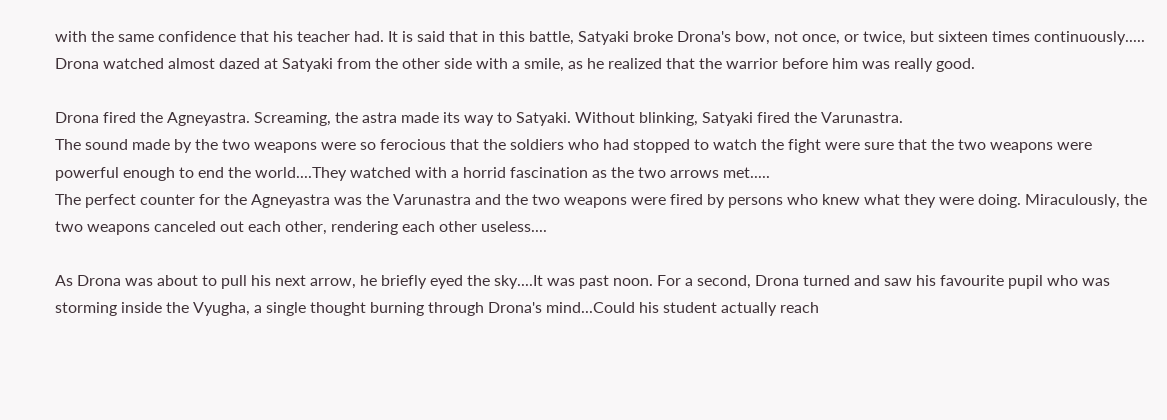with the same confidence that his teacher had. It is said that in this battle, Satyaki broke Drona's bow, not once, or twice, but sixteen times continuously.....
Drona watched almost dazed at Satyaki from the other side with a smile, as he realized that the warrior before him was really good.

Drona fired the Agneyastra. Screaming, the astra made its way to Satyaki. Without blinking, Satyaki fired the Varunastra.
The sound made by the two weapons were so ferocious that the soldiers who had stopped to watch the fight were sure that the two weapons were powerful enough to end the world....They watched with a horrid fascination as the two arrows met.....
The perfect counter for the Agneyastra was the Varunastra and the two weapons were fired by persons who knew what they were doing. Miraculously, the two weapons canceled out each other, rendering each other useless....

As Drona was about to pull his next arrow, he briefly eyed the sky....It was past noon. For a second, Drona turned and saw his favourite pupil who was storming inside the Vyugha, a single thought burning through Drona's mind...Could his student actually reach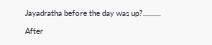Jayadratha before the day was up?.........

After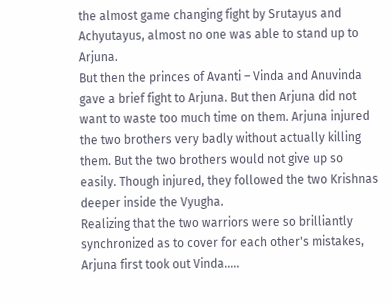the almost game changing fight by Srutayus and Achyutayus, almost no one was able to stand up to Arjuna.
But then the princes of Avanti – Vinda and Anuvinda gave a brief fight to Arjuna. But then Arjuna did not want to waste too much time on them. Arjuna injured the two brothers very badly without actually killing them. But the two brothers would not give up so easily. Though injured, they followed the two Krishnas deeper inside the Vyugha.
Realizing that the two warriors were so brilliantly synchronized as to cover for each other's mistakes, Arjuna first took out Vinda.....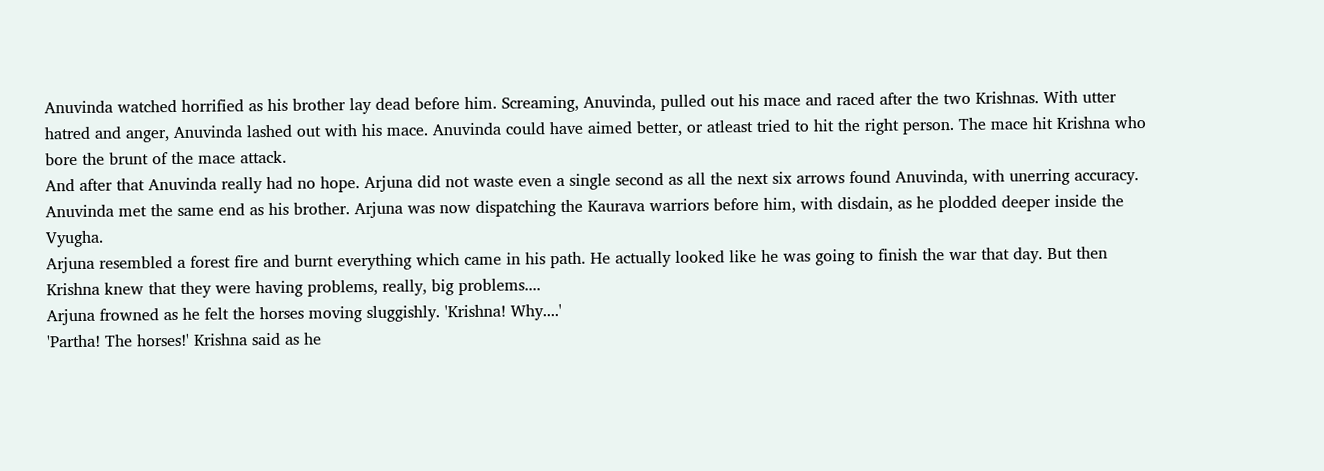Anuvinda watched horrified as his brother lay dead before him. Screaming, Anuvinda, pulled out his mace and raced after the two Krishnas. With utter hatred and anger, Anuvinda lashed out with his mace. Anuvinda could have aimed better, or atleast tried to hit the right person. The mace hit Krishna who bore the brunt of the mace attack.
And after that Anuvinda really had no hope. Arjuna did not waste even a single second as all the next six arrows found Anuvinda, with unerring accuracy. Anuvinda met the same end as his brother. Arjuna was now dispatching the Kaurava warriors before him, with disdain, as he plodded deeper inside the Vyugha.
Arjuna resembled a forest fire and burnt everything which came in his path. He actually looked like he was going to finish the war that day. But then Krishna knew that they were having problems, really, big problems....
Arjuna frowned as he felt the horses moving sluggishly. 'Krishna! Why....'
'Partha! The horses!' Krishna said as he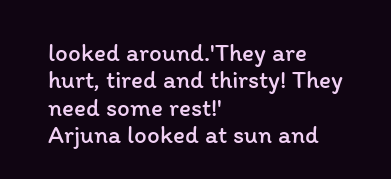looked around.'They are hurt, tired and thirsty! They need some rest!'
Arjuna looked at sun and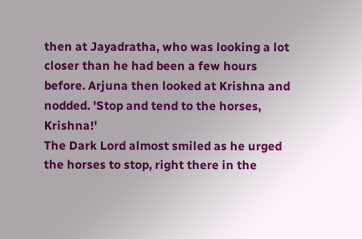then at Jayadratha, who was looking a lot closer than he had been a few hours before. Arjuna then looked at Krishna and nodded. 'Stop and tend to the horses, Krishna!'
The Dark Lord almost smiled as he urged the horses to stop, right there in the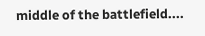middle of the battlefield....